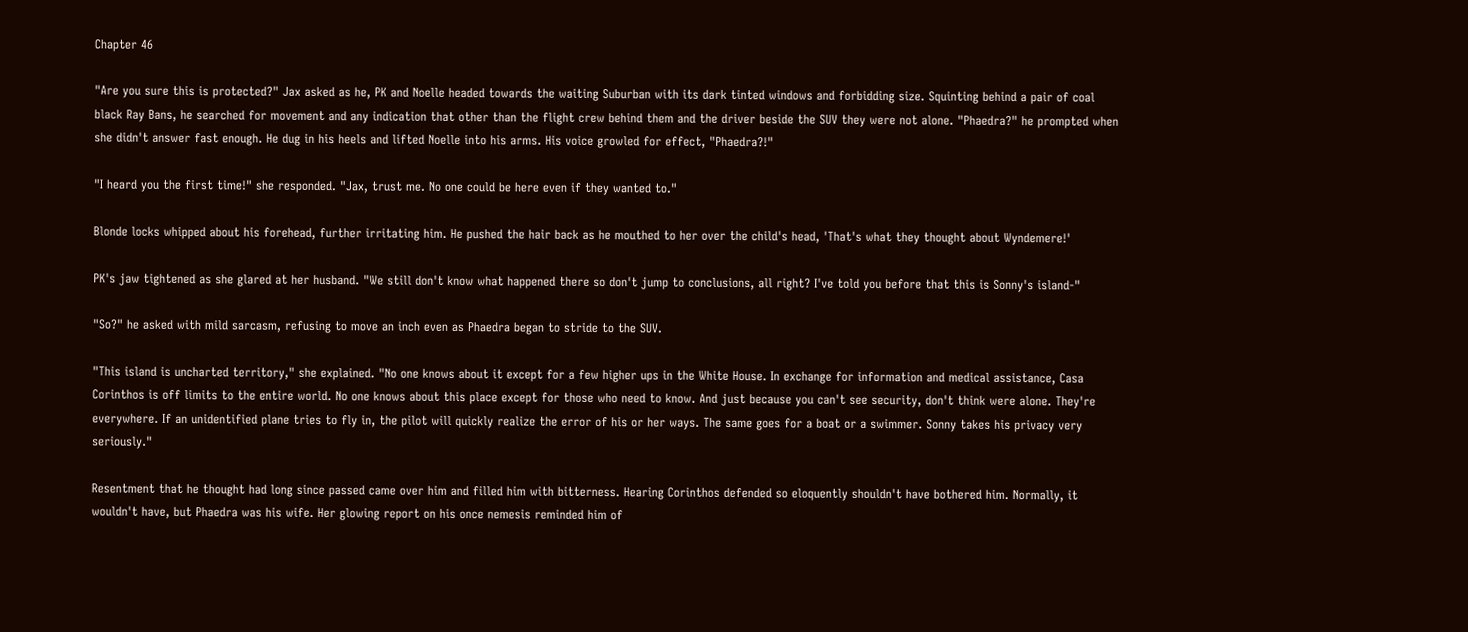Chapter 46

"Are you sure this is protected?" Jax asked as he, PK and Noelle headed towards the waiting Suburban with its dark tinted windows and forbidding size. Squinting behind a pair of coal black Ray Bans, he searched for movement and any indication that other than the flight crew behind them and the driver beside the SUV they were not alone. "Phaedra?" he prompted when she didn't answer fast enough. He dug in his heels and lifted Noelle into his arms. His voice growled for effect, "Phaedra?!"

"I heard you the first time!" she responded. "Jax, trust me. No one could be here even if they wanted to."

Blonde locks whipped about his forehead, further irritating him. He pushed the hair back as he mouthed to her over the child's head, 'That's what they thought about Wyndemere!'

PK's jaw tightened as she glared at her husband. "We still don't know what happened there so don't jump to conclusions, all right? I've told you before that this is Sonny's island-"

"So?" he asked with mild sarcasm, refusing to move an inch even as Phaedra began to stride to the SUV.

"This island is uncharted territory," she explained. "No one knows about it except for a few higher ups in the White House. In exchange for information and medical assistance, Casa Corinthos is off limits to the entire world. No one knows about this place except for those who need to know. And just because you can't see security, don't think were alone. They're everywhere. If an unidentified plane tries to fly in, the pilot will quickly realize the error of his or her ways. The same goes for a boat or a swimmer. Sonny takes his privacy very seriously."

Resentment that he thought had long since passed came over him and filled him with bitterness. Hearing Corinthos defended so eloquently shouldn't have bothered him. Normally, it wouldn't have, but Phaedra was his wife. Her glowing report on his once nemesis reminded him of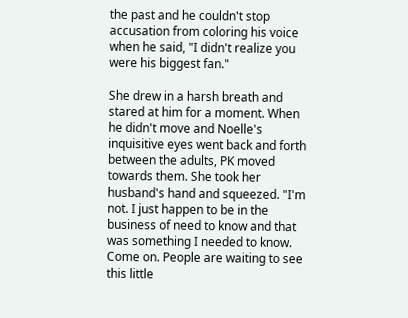the past and he couldn't stop accusation from coloring his voice when he said, "I didn't realize you were his biggest fan."

She drew in a harsh breath and stared at him for a moment. When he didn't move and Noelle's inquisitive eyes went back and forth between the adults, PK moved towards them. She took her husband's hand and squeezed. "I'm not. I just happen to be in the business of need to know and that was something I needed to know. Come on. People are waiting to see this little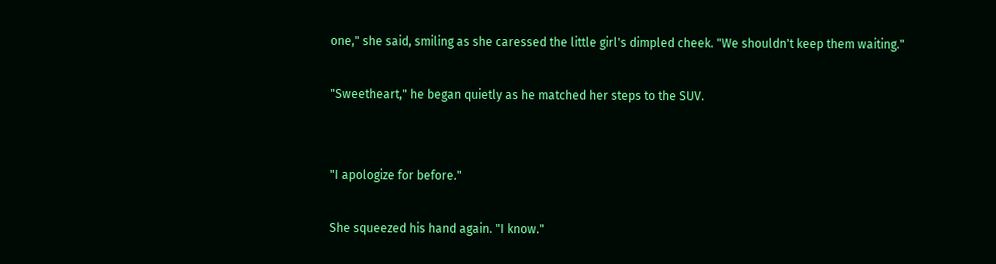one," she said, smiling as she caressed the little girl's dimpled cheek. "We shouldn't keep them waiting."

"Sweetheart," he began quietly as he matched her steps to the SUV.


"I apologize for before."

She squeezed his hand again. "I know."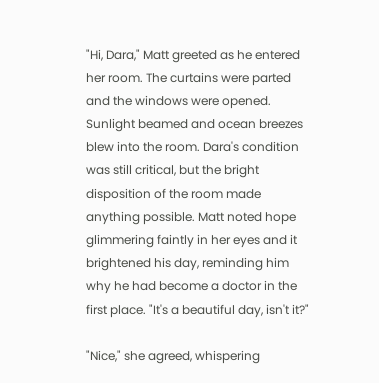"Hi, Dara," Matt greeted as he entered her room. The curtains were parted and the windows were opened. Sunlight beamed and ocean breezes blew into the room. Dara's condition was still critical, but the bright disposition of the room made anything possible. Matt noted hope glimmering faintly in her eyes and it brightened his day, reminding him why he had become a doctor in the first place. "It's a beautiful day, isn't it?"

"Nice," she agreed, whispering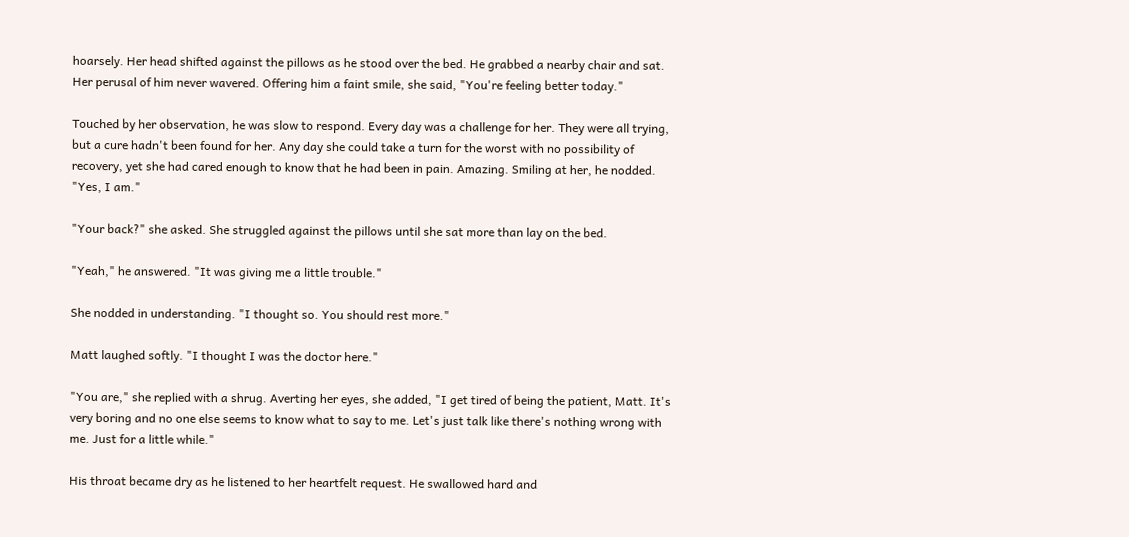hoarsely. Her head shifted against the pillows as he stood over the bed. He grabbed a nearby chair and sat. Her perusal of him never wavered. Offering him a faint smile, she said, "You're feeling better today."

Touched by her observation, he was slow to respond. Every day was a challenge for her. They were all trying, but a cure hadn't been found for her. Any day she could take a turn for the worst with no possibility of recovery, yet she had cared enough to know that he had been in pain. Amazing. Smiling at her, he nodded. "Yes, I am."

"Your back?" she asked. She struggled against the pillows until she sat more than lay on the bed.

"Yeah," he answered. "It was giving me a little trouble."

She nodded in understanding. "I thought so. You should rest more."

Matt laughed softly. "I thought I was the doctor here."

"You are," she replied with a shrug. Averting her eyes, she added, "I get tired of being the patient, Matt. It's very boring and no one else seems to know what to say to me. Let's just talk like there's nothing wrong with me. Just for a little while."

His throat became dry as he listened to her heartfelt request. He swallowed hard and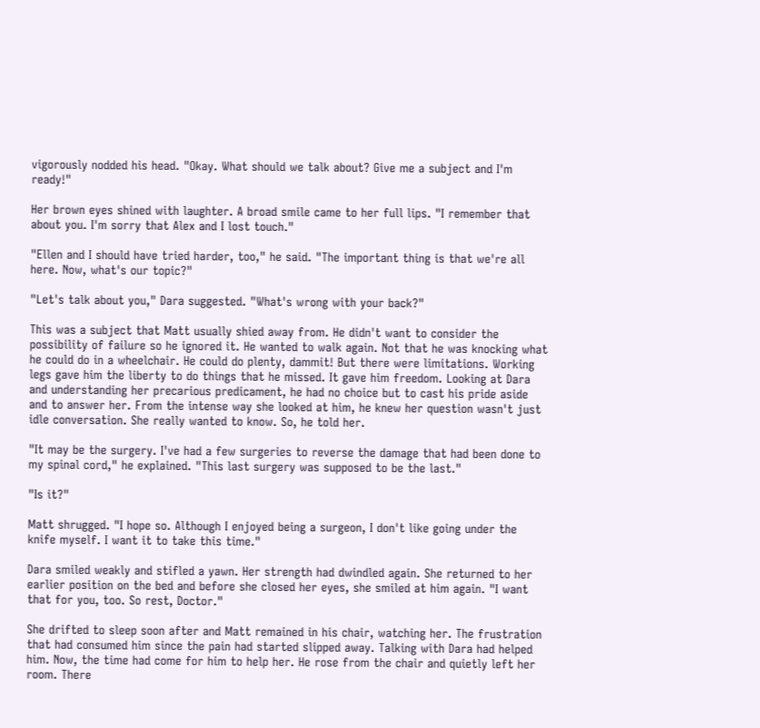vigorously nodded his head. "Okay. What should we talk about? Give me a subject and I'm ready!"

Her brown eyes shined with laughter. A broad smile came to her full lips. "I remember that about you. I'm sorry that Alex and I lost touch."

"Ellen and I should have tried harder, too," he said. "The important thing is that we're all here. Now, what's our topic?"

"Let's talk about you," Dara suggested. "What's wrong with your back?"

This was a subject that Matt usually shied away from. He didn't want to consider the possibility of failure so he ignored it. He wanted to walk again. Not that he was knocking what he could do in a wheelchair. He could do plenty, dammit! But there were limitations. Working legs gave him the liberty to do things that he missed. It gave him freedom. Looking at Dara and understanding her precarious predicament, he had no choice but to cast his pride aside and to answer her. From the intense way she looked at him, he knew her question wasn't just idle conversation. She really wanted to know. So, he told her.

"It may be the surgery. I've had a few surgeries to reverse the damage that had been done to my spinal cord," he explained. "This last surgery was supposed to be the last."

"Is it?"

Matt shrugged. "I hope so. Although I enjoyed being a surgeon, I don't like going under the knife myself. I want it to take this time."

Dara smiled weakly and stifled a yawn. Her strength had dwindled again. She returned to her earlier position on the bed and before she closed her eyes, she smiled at him again. "I want that for you, too. So rest, Doctor."

She drifted to sleep soon after and Matt remained in his chair, watching her. The frustration that had consumed him since the pain had started slipped away. Talking with Dara had helped him. Now, the time had come for him to help her. He rose from the chair and quietly left her room. There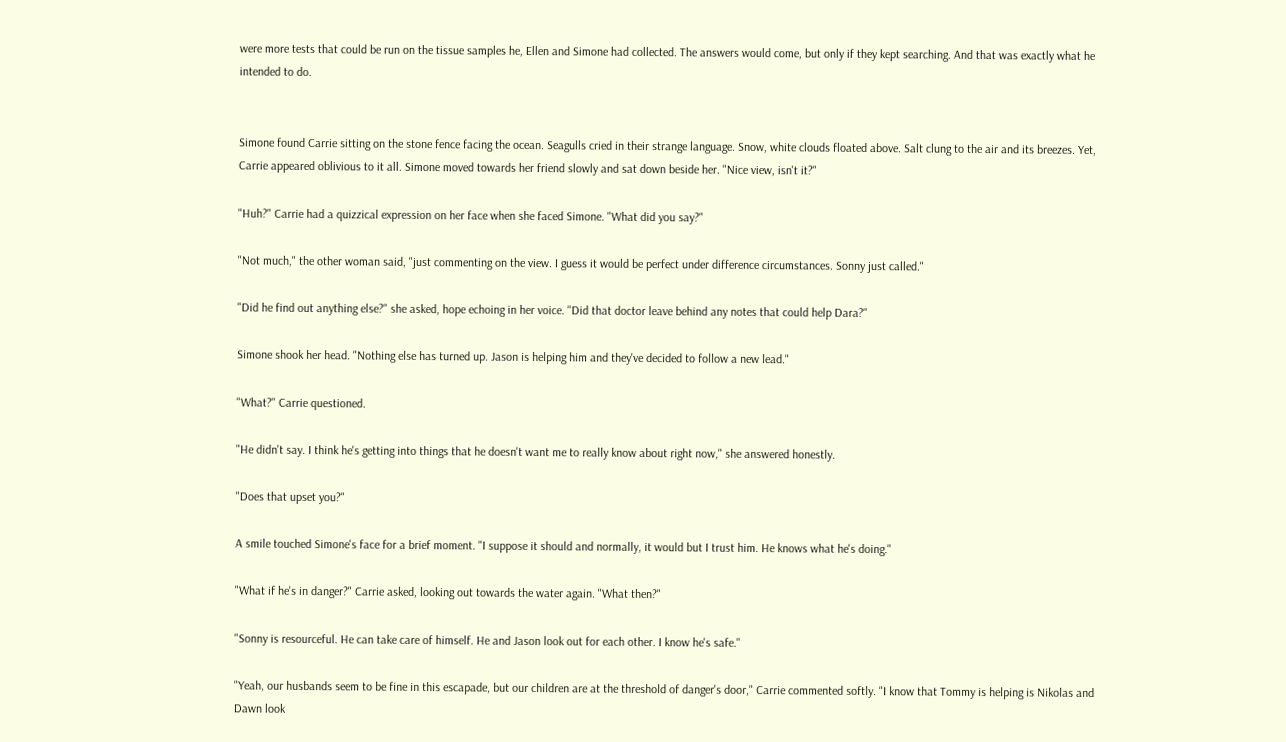were more tests that could be run on the tissue samples he, Ellen and Simone had collected. The answers would come, but only if they kept searching. And that was exactly what he intended to do.


Simone found Carrie sitting on the stone fence facing the ocean. Seagulls cried in their strange language. Snow, white clouds floated above. Salt clung to the air and its breezes. Yet, Carrie appeared oblivious to it all. Simone moved towards her friend slowly and sat down beside her. "Nice view, isn't it?"

"Huh?" Carrie had a quizzical expression on her face when she faced Simone. "What did you say?"

"Not much," the other woman said, "just commenting on the view. I guess it would be perfect under difference circumstances. Sonny just called."

"Did he find out anything else?" she asked, hope echoing in her voice. "Did that doctor leave behind any notes that could help Dara?"

Simone shook her head. "Nothing else has turned up. Jason is helping him and they've decided to follow a new lead."

"What?" Carrie questioned.

"He didn't say. I think he's getting into things that he doesn't want me to really know about right now," she answered honestly.

"Does that upset you?"

A smile touched Simone's face for a brief moment. "I suppose it should and normally, it would but I trust him. He knows what he's doing."

"What if he's in danger?" Carrie asked, looking out towards the water again. "What then?"

"Sonny is resourceful. He can take care of himself. He and Jason look out for each other. I know he's safe."

"Yeah, our husbands seem to be fine in this escapade, but our children are at the threshold of danger's door," Carrie commented softly. "I know that Tommy is helping is Nikolas and Dawn look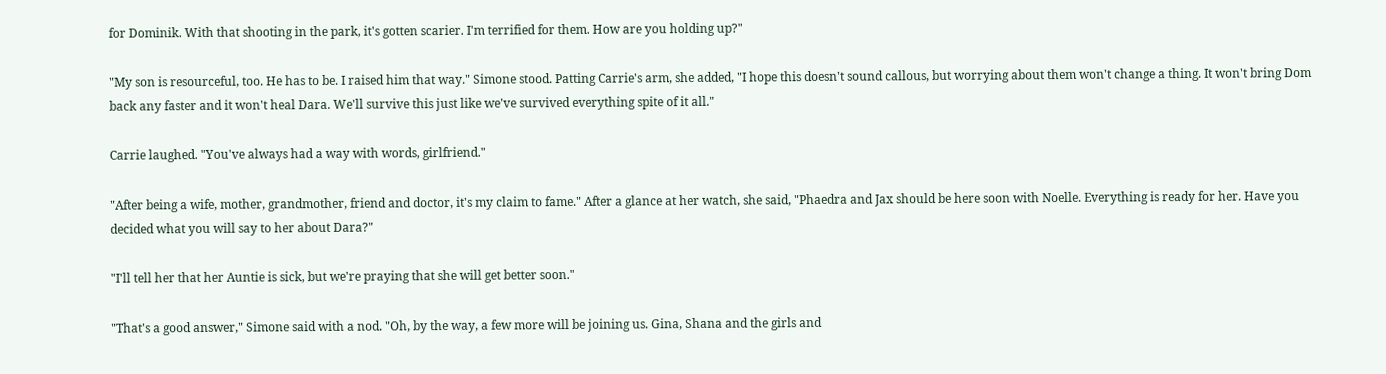for Dominik. With that shooting in the park, it's gotten scarier. I'm terrified for them. How are you holding up?"

"My son is resourceful, too. He has to be. I raised him that way." Simone stood. Patting Carrie's arm, she added, "I hope this doesn't sound callous, but worrying about them won't change a thing. It won't bring Dom back any faster and it won't heal Dara. We'll survive this just like we've survived everything spite of it all."

Carrie laughed. "You've always had a way with words, girlfriend."

"After being a wife, mother, grandmother, friend and doctor, it's my claim to fame." After a glance at her watch, she said, "Phaedra and Jax should be here soon with Noelle. Everything is ready for her. Have you decided what you will say to her about Dara?"

"I'll tell her that her Auntie is sick, but we're praying that she will get better soon."

"That's a good answer," Simone said with a nod. "Oh, by the way, a few more will be joining us. Gina, Shana and the girls and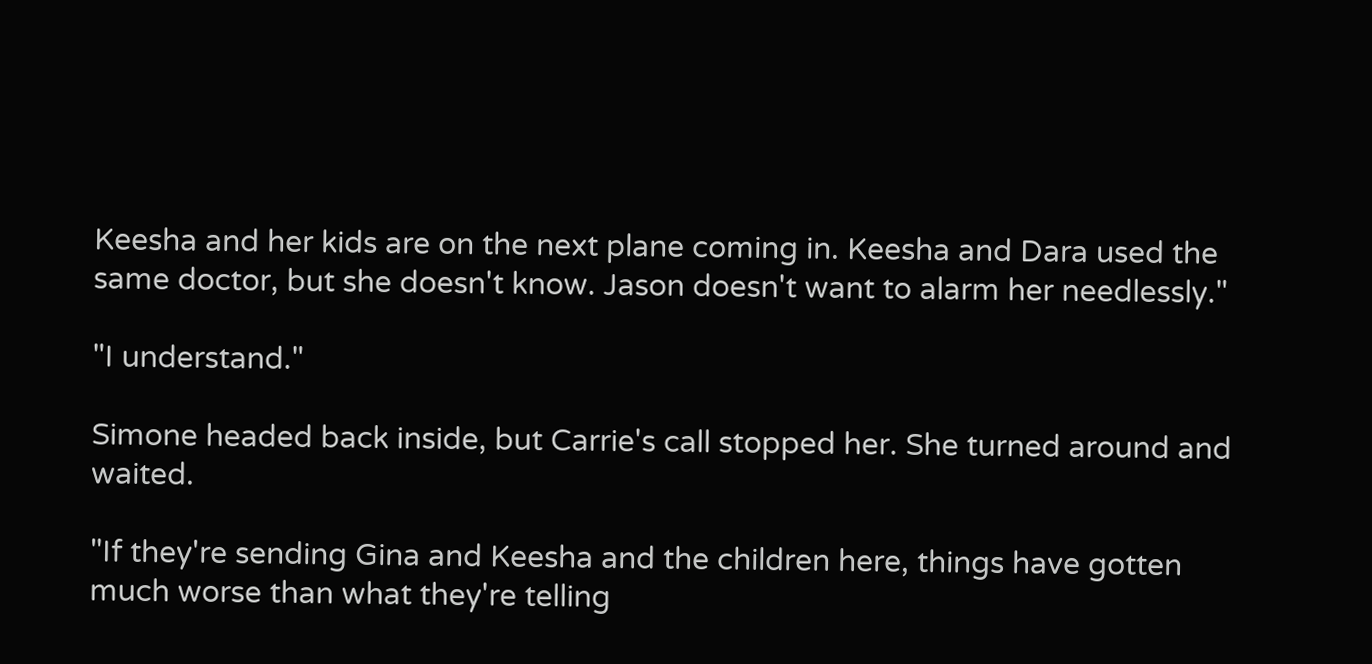Keesha and her kids are on the next plane coming in. Keesha and Dara used the same doctor, but she doesn't know. Jason doesn't want to alarm her needlessly."

"I understand."

Simone headed back inside, but Carrie's call stopped her. She turned around and waited.

"If they're sending Gina and Keesha and the children here, things have gotten much worse than what they're telling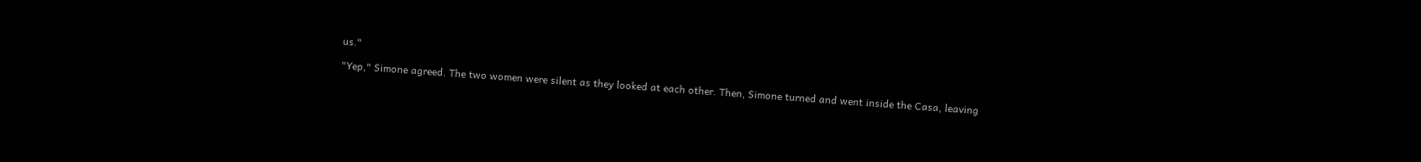us."

"Yep," Simone agreed. The two women were silent as they looked at each other. Then, Simone turned and went inside the Casa, leaving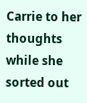Carrie to her thoughts while she sorted out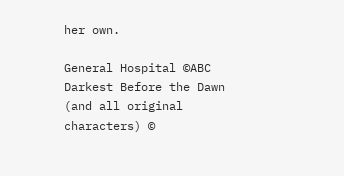her own.

General Hospital ©ABC
Darkest Before the Dawn (and all original characters) ©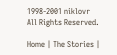1998-2001 niklovr
All Rights Reserved.

Home | The Stories |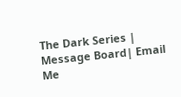The Dark Series | Message Board| Email Me